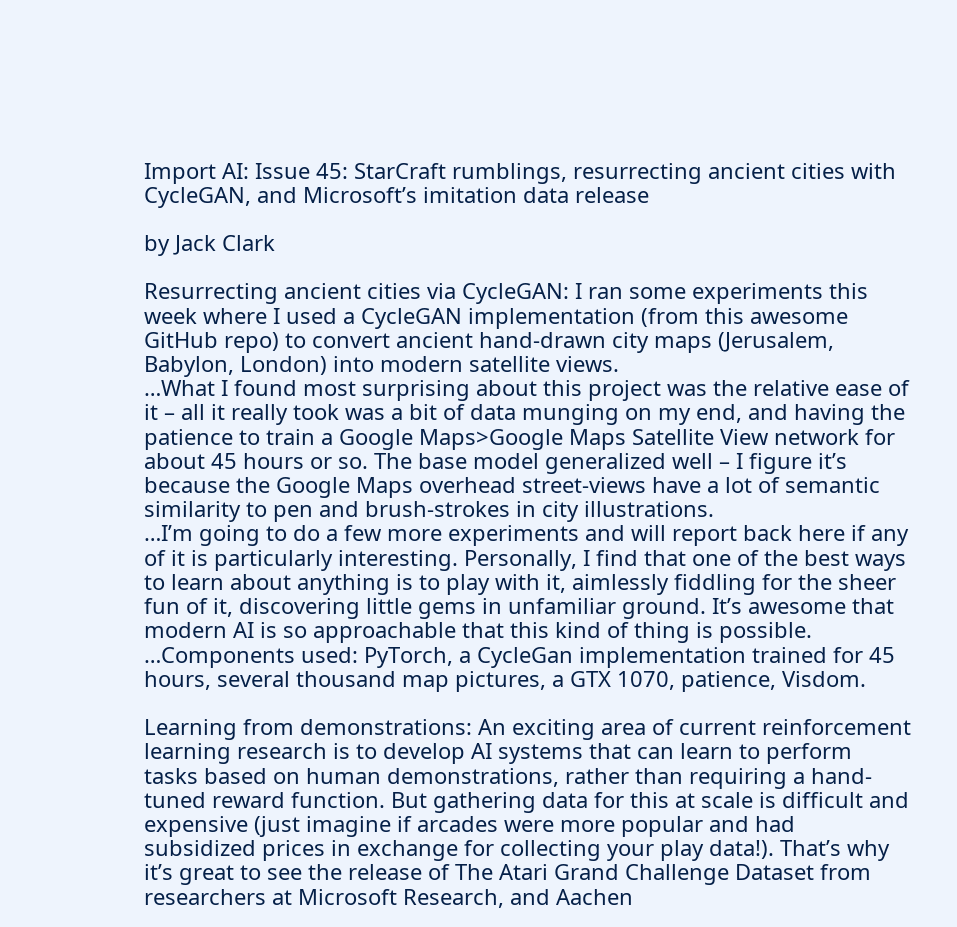Import AI: Issue 45: StarCraft rumblings, resurrecting ancient cities with CycleGAN, and Microsoft’s imitation data release

by Jack Clark

Resurrecting ancient cities via CycleGAN: I ran some experiments this week where I used a CycleGAN implementation (from this awesome GitHub repo) to convert ancient hand-drawn city maps (Jerusalem, Babylon, London) into modern satellite views.
…What I found most surprising about this project was the relative ease of it – all it really took was a bit of data munging on my end, and having the patience to train a Google Maps>Google Maps Satellite View network for about 45 hours or so. The base model generalized well – I figure it’s because the Google Maps overhead street-views have a lot of semantic similarity to pen and brush-strokes in city illustrations.
…I’m going to do a few more experiments and will report back here if any of it is particularly interesting. Personally, I find that one of the best ways to learn about anything is to play with it, aimlessly fiddling for the sheer fun of it, discovering little gems in unfamiliar ground. It’s awesome that modern AI is so approachable that this kind of thing is possible.
…Components used: PyTorch, a CycleGan implementation trained for 45 hours, several thousand map pictures, a GTX 1070, patience, Visdom.

Learning from demonstrations: An exciting area of current reinforcement learning research is to develop AI systems that can learn to perform tasks based on human demonstrations, rather than requiring a hand-tuned reward function. But gathering data for this at scale is difficult and expensive (just imagine if arcades were more popular and had subsidized prices in exchange for collecting your play data!). That’s why it’s great to see the release of The Atari Grand Challenge Dataset from researchers at Microsoft Research, and Aachen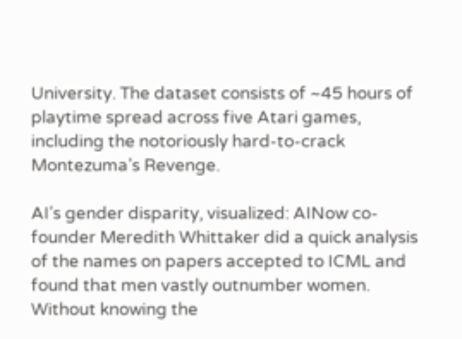University. The dataset consists of ~45 hours of playtime spread across five Atari games, including the notoriously hard-to-crack Montezuma’s Revenge.

AI’s gender disparity, visualized: AINow co-founder Meredith Whittaker did a quick analysis of the names on papers accepted to ICML and found that men vastly outnumber women. Without knowing the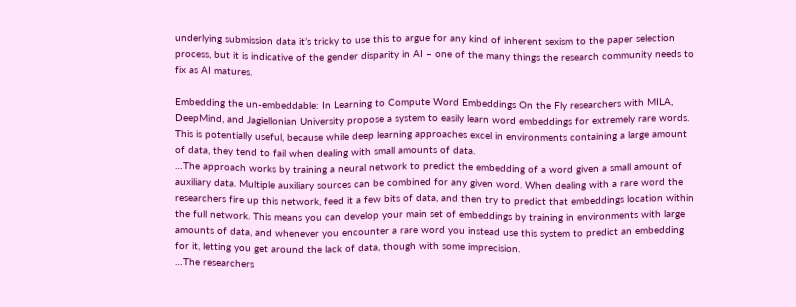underlying submission data it’s tricky to use this to argue for any kind of inherent sexism to the paper selection process, but it is indicative of the gender disparity in AI – one of the many things the research community needs to fix as AI matures.

Embedding the un-embeddable: In Learning to Compute Word Embeddings On the Fly researchers with MILA, DeepMind, and Jagiellonian University propose a system to easily learn word embeddings for extremely rare words. This is potentially useful, because while deep learning approaches excel in environments containing a large amount of data, they tend to fail when dealing with small amounts of data.
…The approach works by training a neural network to predict the embedding of a word given a small amount of auxiliary data. Multiple auxiliary sources can be combined for any given word. When dealing with a rare word the researchers fire up this network, feed it a few bits of data, and then try to predict that embeddings location within the full network. This means you can develop your main set of embeddings by training in environments with large amounts of data, and whenever you encounter a rare word you instead use this system to predict an embedding for it, letting you get around the lack of data, though with some imprecision.
…The researchers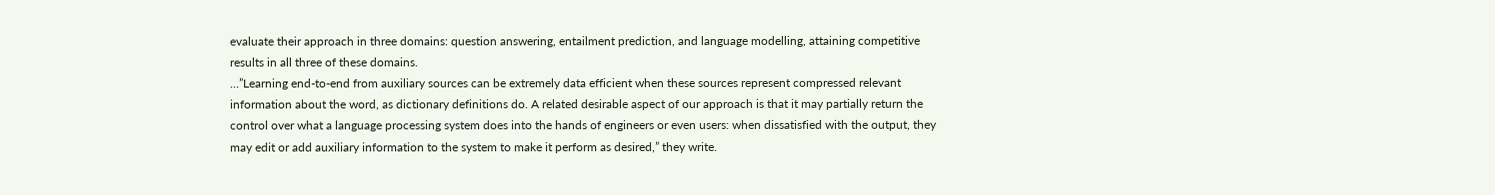evaluate their approach in three domains: question answering, entailment prediction, and language modelling, attaining competitive results in all three of these domains.
…”Learning end-to-end from auxiliary sources can be extremely data efficient when these sources represent compressed relevant information about the word, as dictionary definitions do. A related desirable aspect of our approach is that it may partially return the control over what a language processing system does into the hands of engineers or even users: when dissatisfied with the output, they may edit or add auxiliary information to the system to make it perform as desired,” they write.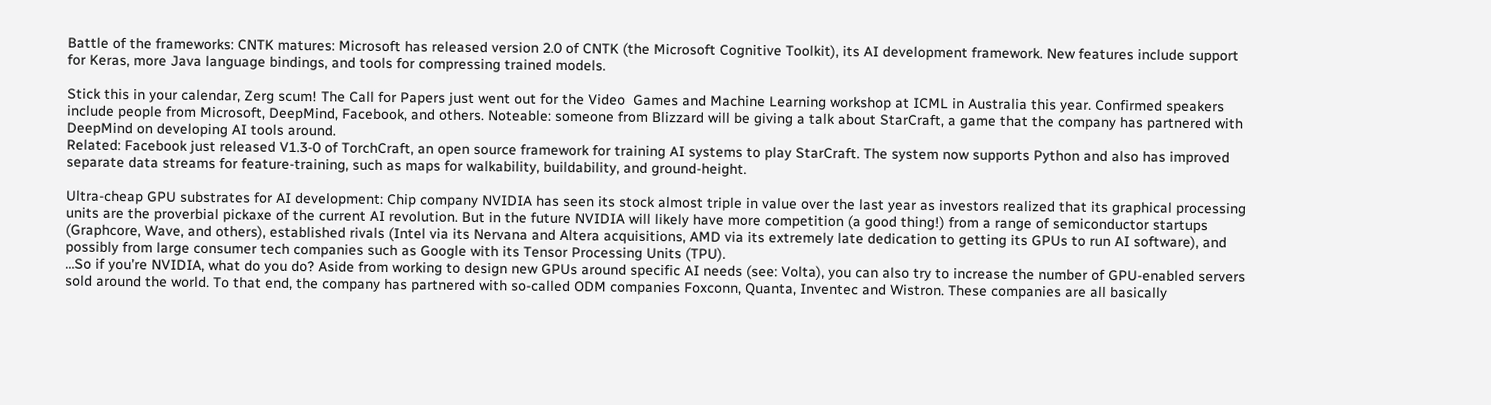Battle of the frameworks: CNTK matures: Microsoft has released version 2.0 of CNTK (the Microsoft Cognitive Toolkit), its AI development framework. New features include support for Keras, more Java language bindings, and tools for compressing trained models.

Stick this in your calendar, Zerg scum! The Call for Papers just went out for the Video  Games and Machine Learning workshop at ICML in Australia this year. Confirmed speakers include people from Microsoft, DeepMind, Facebook, and others. Noteable: someone from Blizzard will be giving a talk about StarCraft, a game that the company has partnered with DeepMind on developing AI tools around.
Related: Facebook just released V1.3-0 of TorchCraft, an open source framework for training AI systems to play StarCraft. The system now supports Python and also has improved separate data streams for feature-training, such as maps for walkability, buildability, and ground-height.

Ultra-cheap GPU substrates for AI development: Chip company NVIDIA has seen its stock almost triple in value over the last year as investors realized that its graphical processing units are the proverbial pickaxe of the current AI revolution. But in the future NVIDIA will likely have more competition (a good thing!) from a range of semiconductor startups (Graphcore, Wave, and others), established rivals (Intel via its Nervana and Altera acquisitions, AMD via its extremely late dedication to getting its GPUs to run AI software), and possibly from large consumer tech companies such as Google with its Tensor Processing Units (TPU).
…So if you’re NVIDIA, what do you do? Aside from working to design new GPUs around specific AI needs (see: Volta), you can also try to increase the number of GPU-enabled servers sold around the world. To that end, the company has partnered with so-called ODM companies Foxconn, Quanta, Inventec and Wistron. These companies are all basically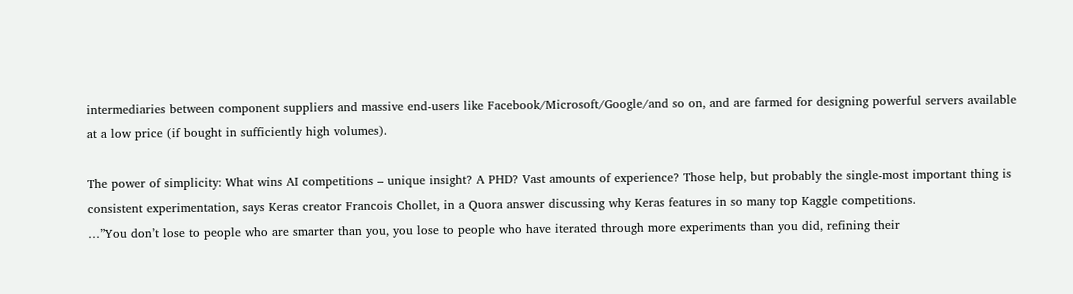intermediaries between component suppliers and massive end-users like Facebook/Microsoft/Google/and so on, and are farmed for designing powerful servers available at a low price (if bought in sufficiently high volumes).

The power of simplicity: What wins AI competitions – unique insight? A PHD? Vast amounts of experience? Those help, but probably the single-most important thing is consistent experimentation, says Keras creator Francois Chollet, in a Quora answer discussing why Keras features in so many top Kaggle competitions.
…”You don’t lose to people who are smarter than you, you lose to people who have iterated through more experiments than you did, refining their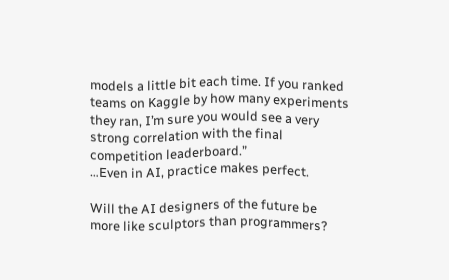models a little bit each time. If you ranked teams on Kaggle by how many experiments they ran, I’m sure you would see a very strong correlation with the final competition leaderboard.”
…Even in AI, practice makes perfect.

Will the AI designers of the future be more like sculptors than programmers?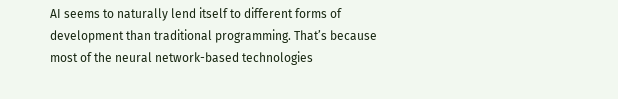AI seems to naturally lend itself to different forms of development than traditional programming. That’s because most of the neural network-based technologies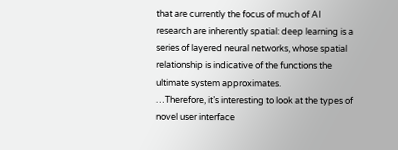that are currently the focus of much of AI research are inherently spatial: deep learning is a series of layered neural networks, whose spatial relationship is indicative of the functions the ultimate system approximates.
…Therefore, it’s interesting to look at the types of novel user interface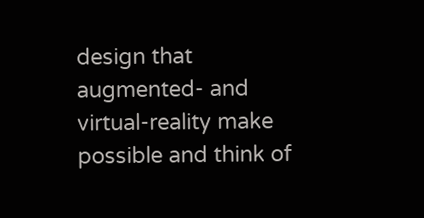design that augmented- and virtual-reality make possible and think of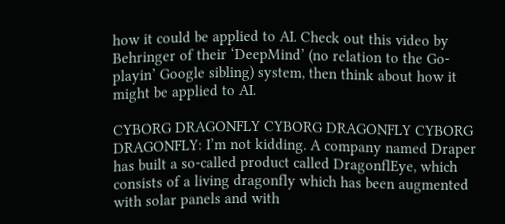how it could be applied to AI. Check out this video by Behringer of their ‘DeepMind’ (no relation to the Go-playin’ Google sibling) system, then think about how it might be applied to AI.

CYBORG DRAGONFLY CYBORG DRAGONFLY CYBORG DRAGONFLY: I’m not kidding. A company named Draper has built a so-called product called DragonflEye, which consists of a living dragonfly which has been augmented with solar panels and with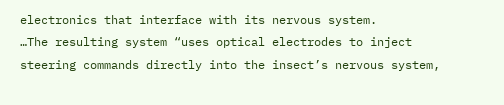electronics that interface with its nervous system.
…The resulting system “uses optical electrodes to inject steering commands directly into the insect’s nervous system,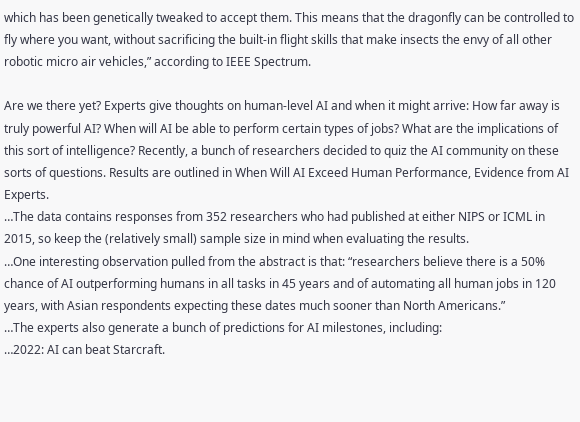which has been genetically tweaked to accept them. This means that the dragonfly can be controlled to fly where you want, without sacrificing the built-in flight skills that make insects the envy of all other robotic micro air vehicles,” according to IEEE Spectrum.

Are we there yet? Experts give thoughts on human-level AI and when it might arrive: How far away is truly powerful AI? When will AI be able to perform certain types of jobs? What are the implications of this sort of intelligence? Recently, a bunch of researchers decided to quiz the AI community on these sorts of questions. Results are outlined in When Will AI Exceed Human Performance, Evidence from AI Experts.
…The data contains responses from 352 researchers who had published at either NIPS or ICML in 2015, so keep the (relatively small) sample size in mind when evaluating the results.
…One interesting observation pulled from the abstract is that: “researchers believe there is a 50% chance of AI outperforming humans in all tasks in 45 years and of automating all human jobs in 120 years, with Asian respondents expecting these dates much sooner than North Americans.”
…The experts also generate a bunch of predictions for AI milestones, including:
…2022: AI can beat Starcraft.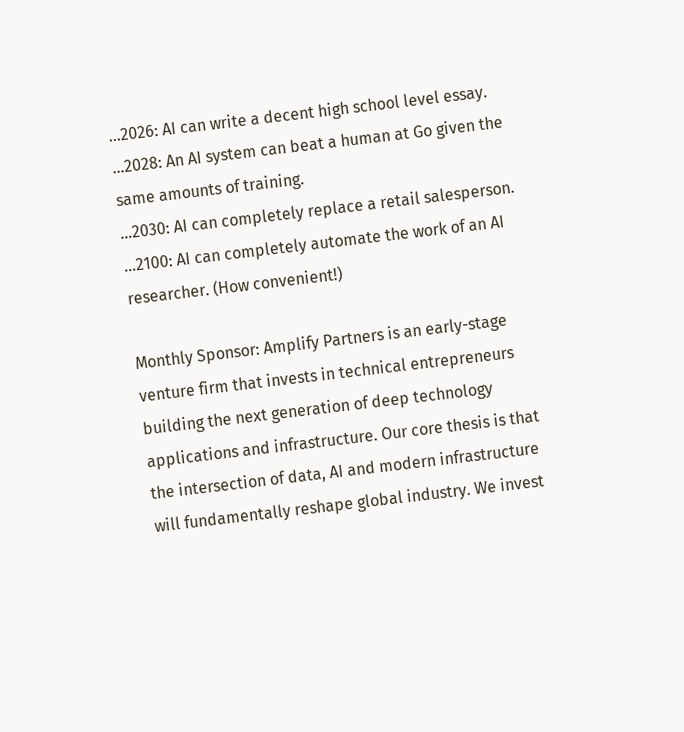…2026: AI can write a decent high school level essay.
…2028: An AI system can beat a human at Go given the same amounts of training.
…2030: AI can completely replace a retail salesperson.
…2100: AI can completely automate the work of an AI researcher. (How convenient!)

Monthly Sponsor: Amplify Partners is an early-stage venture firm that invests in technical entrepreneurs building the next generation of deep technology applications and infrastructure. Our core thesis is that the intersection of data, AI and modern infrastructure will fundamentally reshape global industry. We invest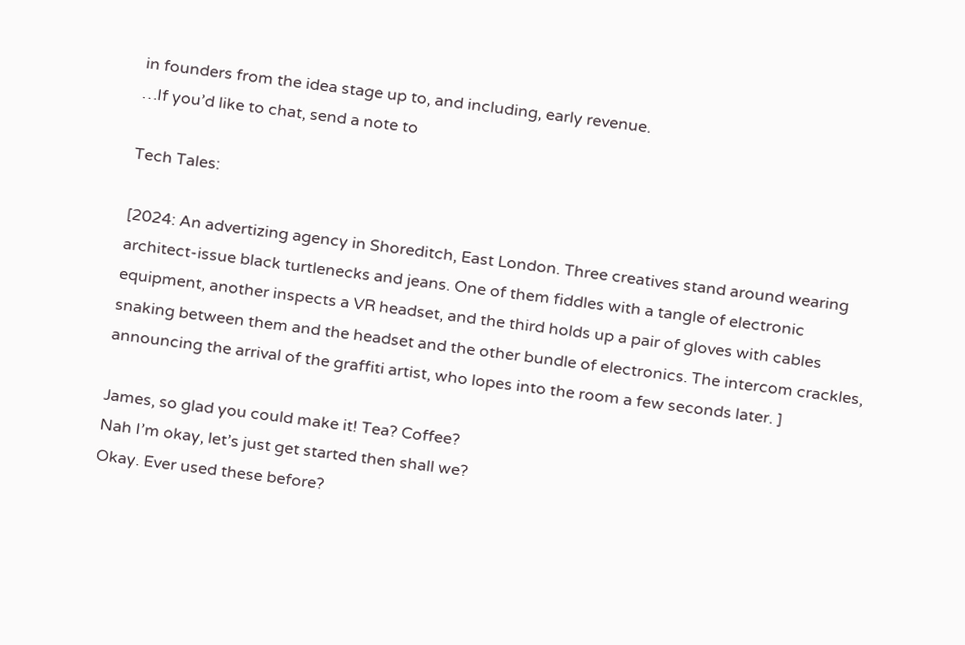in founders from the idea stage up to, and including, early revenue.
…If you’d like to chat, send a note to

Tech Tales:

[2024: An advertizing agency in Shoreditch, East London. Three creatives stand around wearing architect-issue black turtlenecks and jeans. One of them fiddles with a tangle of electronic equipment, another inspects a VR headset, and the third holds up a pair of gloves with cables snaking between them and the headset and the other bundle of electronics. The intercom crackles, announcing the arrival of the graffiti artist, who lopes into the room a few seconds later. ]

James, so glad you could make it! Tea? Coffee?
Nah I’m okay, let’s just get started then shall we?
Okay. Ever used these before?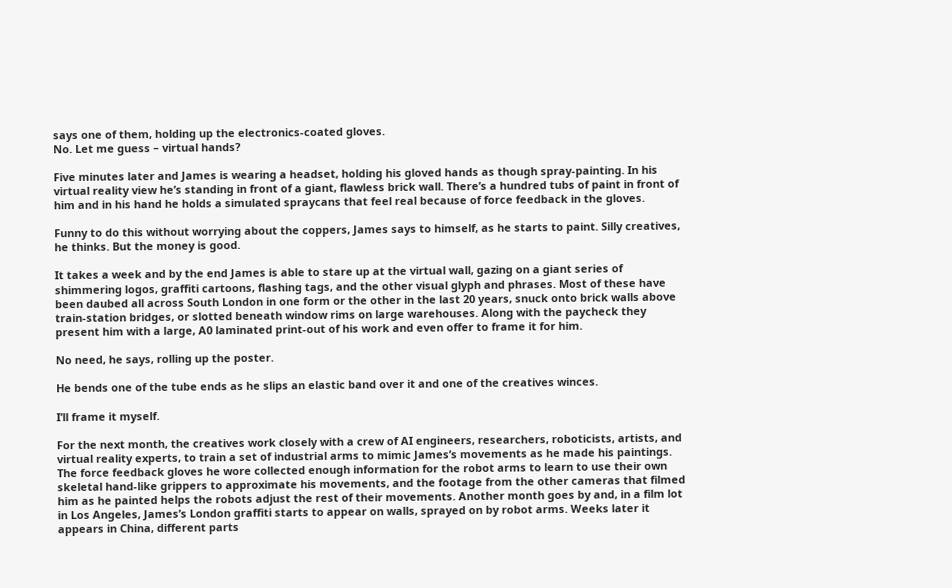says one of them, holding up the electronics-coated gloves.
No. Let me guess – virtual hands?

Five minutes later and James is wearing a headset, holding his gloved hands as though spray-painting. In his virtual reality view he’s standing in front of a giant, flawless brick wall. There’s a hundred tubs of paint in front of him and in his hand he holds a simulated spraycans that feel real because of force feedback in the gloves.

Funny to do this without worrying about the coppers, James says to himself, as he starts to paint. Silly creatives, he thinks. But the money is good.

It takes a week and by the end James is able to stare up at the virtual wall, gazing on a giant series of shimmering logos, graffiti cartoons, flashing tags, and the other visual glyph and phrases. Most of these have been daubed all across South London in one form or the other in the last 20 years, snuck onto brick walls above train-station bridges, or slotted beneath window rims on large warehouses. Along with the paycheck they present him with a large, A0 laminated print-out of his work and even offer to frame it for him.

No need, he says, rolling up the poster.

He bends one of the tube ends as he slips an elastic band over it and one of the creatives winces.

I’ll frame it myself.

For the next month, the creatives work closely with a crew of AI engineers, researchers, roboticists, artists, and virtual reality experts, to train a set of industrial arms to mimic James’s movements as he made his paintings. The force feedback gloves he wore collected enough information for the robot arms to learn to use their own skeletal hand-like grippers to approximate his movements, and the footage from the other cameras that filmed him as he painted helps the robots adjust the rest of their movements. Another month goes by and, in a film lot in Los Angeles, James’s London graffiti starts to appear on walls, sprayed on by robot arms. Weeks later it appears in China, different parts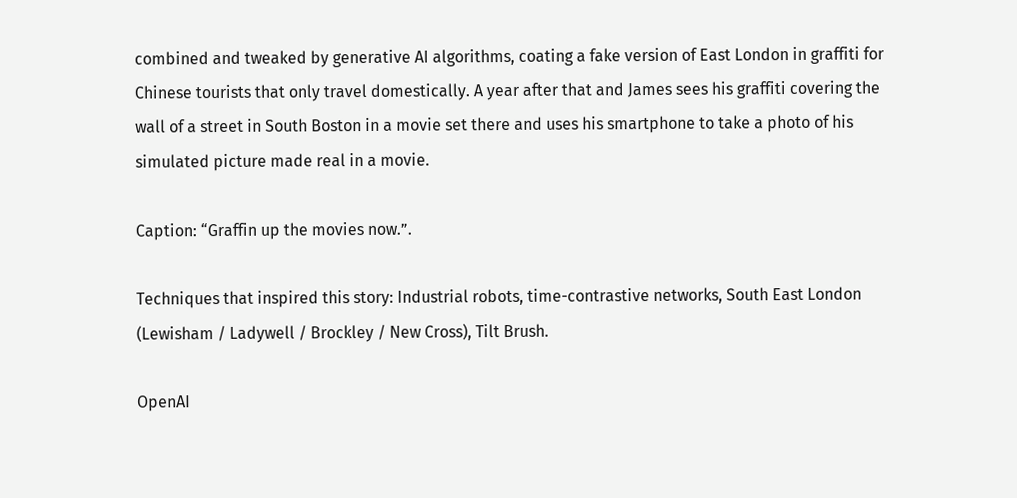combined and tweaked by generative AI algorithms, coating a fake version of East London in graffiti for Chinese tourists that only travel domestically. A year after that and James sees his graffiti covering the wall of a street in South Boston in a movie set there and uses his smartphone to take a photo of his simulated picture made real in a movie.

Caption: “Graffin up the movies now.”.

Techniques that inspired this story: Industrial robots, time-contrastive networks, South East London (Lewisham / Ladywell / Brockley / New Cross), Tilt Brush.

OpenAI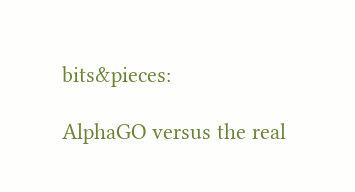bits&pieces:

AlphaGO versus the real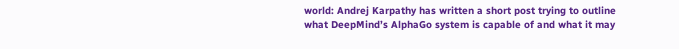world: Andrej Karpathy has written a short post trying to outline what DeepMind’s AlphaGo system is capable of and what it may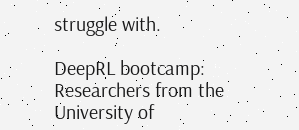struggle with.

DeepRL bootcamp: Researchers from the University of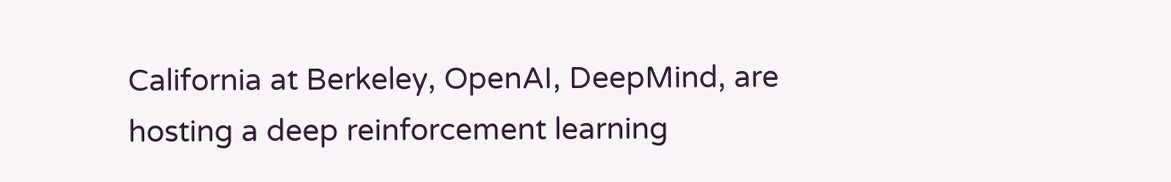California at Berkeley, OpenAI, DeepMind, are hosting a deep reinforcement learning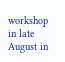workshop in late August in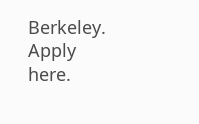Berkeley. Apply here.